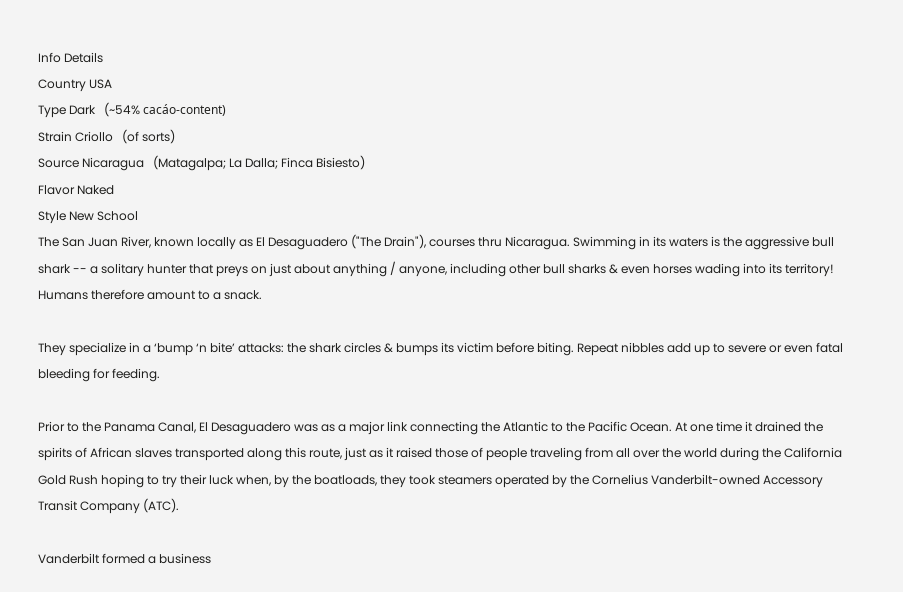Info Details
Country USA
Type Dark   (~54% cacáo-content)
Strain Criollo   (of sorts)
Source Nicaragua   (Matagalpa; La Dalla; Finca Bisiesto)
Flavor Naked
Style New School
The San Juan River, known locally as El Desaguadero ("The Drain"), courses thru Nicaragua. Swimming in its waters is the aggressive bull shark -- a solitary hunter that preys on just about anything / anyone, including other bull sharks & even horses wading into its territory! Humans therefore amount to a snack.

They specialize in a ‘bump ‘n bite’ attacks: the shark circles & bumps its victim before biting. Repeat nibbles add up to severe or even fatal bleeding for feeding.

Prior to the Panama Canal, El Desaguadero was as a major link connecting the Atlantic to the Pacific Ocean. At one time it drained the spirits of African slaves transported along this route, just as it raised those of people traveling from all over the world during the California Gold Rush hoping to try their luck when, by the boatloads, they took steamers operated by the Cornelius Vanderbilt-owned Accessory Transit Company (ATC).

Vanderbilt formed a business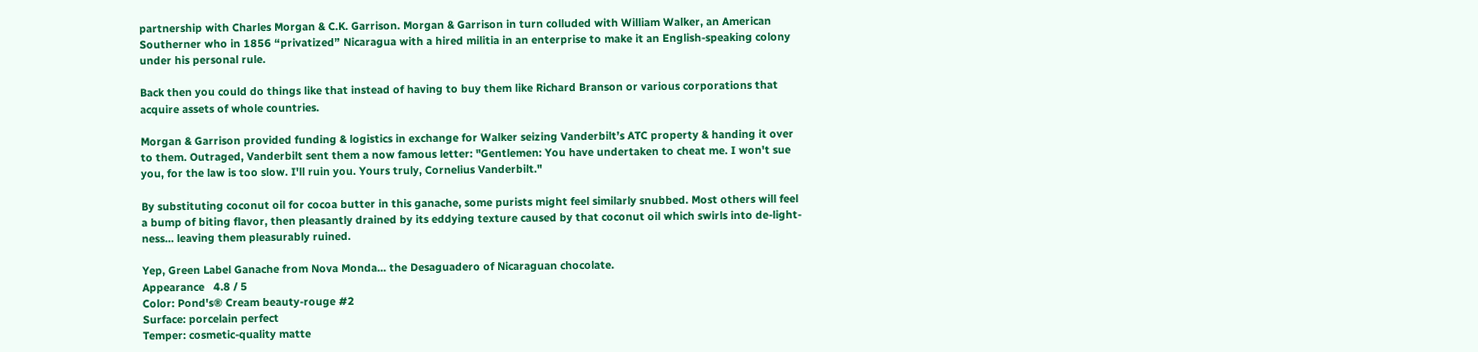partnership with Charles Morgan & C.K. Garrison. Morgan & Garrison in turn colluded with William Walker, an American Southerner who in 1856 “privatized” Nicaragua with a hired militia in an enterprise to make it an English-speaking colony under his personal rule.

Back then you could do things like that instead of having to buy them like Richard Branson or various corporations that acquire assets of whole countries.

Morgan & Garrison provided funding & logistics in exchange for Walker seizing Vanderbilt’s ATC property & handing it over to them. Outraged, Vanderbilt sent them a now famous letter: "Gentlemen: You have undertaken to cheat me. I won't sue you, for the law is too slow. I'll ruin you. Yours truly, Cornelius Vanderbilt."

By substituting coconut oil for cocoa butter in this ganache, some purists might feel similarly snubbed. Most others will feel a bump of biting flavor, then pleasantly drained by its eddying texture caused by that coconut oil which swirls into de-light-ness… leaving them pleasurably ruined.

Yep, Green Label Ganache from Nova Monda... the Desaguadero of Nicaraguan chocolate.
Appearance   4.8 / 5
Color: Pond's® Cream beauty-rouge #2
Surface: porcelain perfect
Temper: cosmetic-quality matte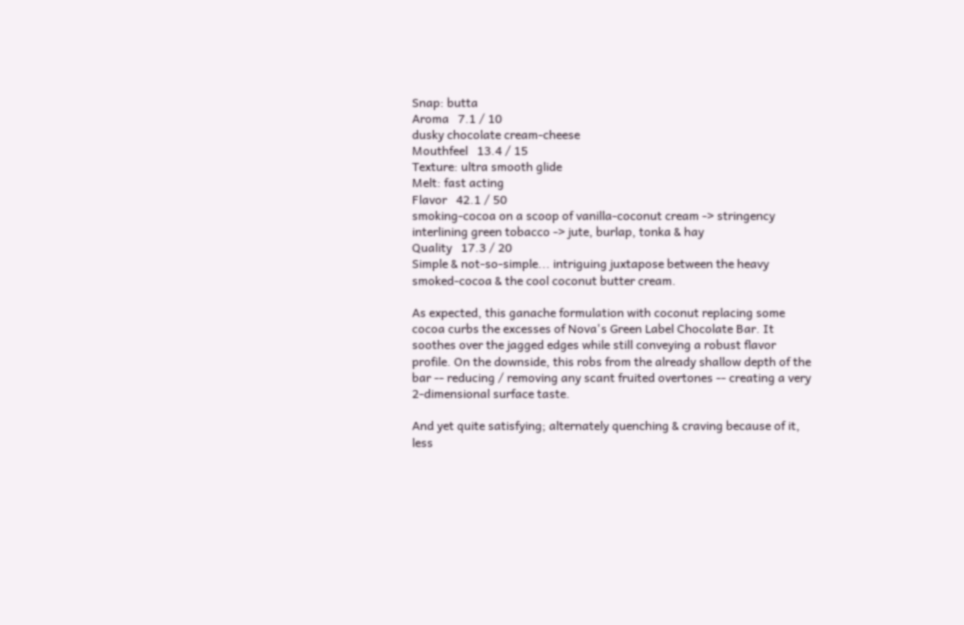Snap: butta
Aroma   7.1 / 10
dusky chocolate cream-cheese
Mouthfeel   13.4 / 15
Texture: ultra smooth glide
Melt: fast acting
Flavor   42.1 / 50
smoking-cocoa on a scoop of vanilla-coconut cream -> stringency interlining green tobacco -> jute, burlap, tonka & hay
Quality   17.3 / 20
Simple & not-so-simple... intriguing juxtapose between the heavy smoked-cocoa & the cool coconut butter cream.

As expected, this ganache formulation with coconut replacing some cocoa curbs the excesses of Nova's Green Label Chocolate Bar. It soothes over the jagged edges while still conveying a robust flavor profile. On the downside, this robs from the already shallow depth of the bar -- reducing / removing any scant fruited overtones -- creating a very 2-dimensional surface taste.

And yet quite satisfying; alternately quenching & craving because of it, less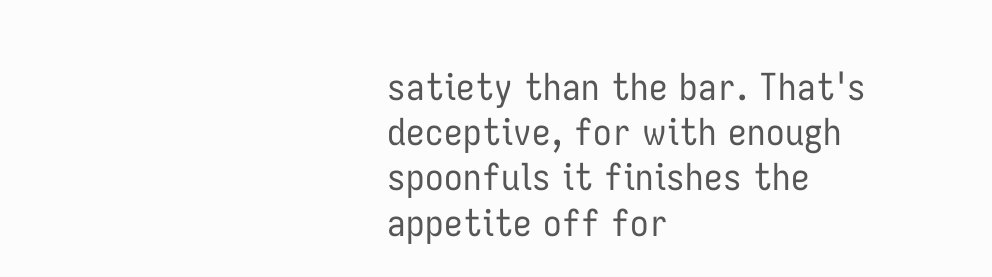satiety than the bar. That's deceptive, for with enough spoonfuls it finishes the appetite off for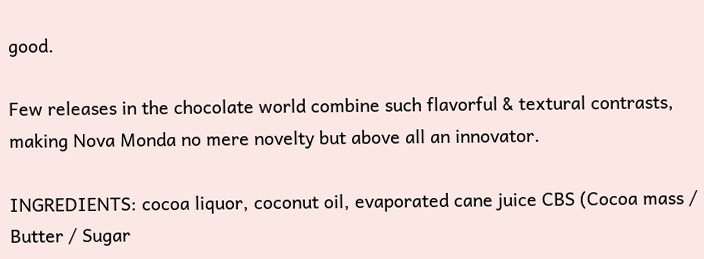good.

Few releases in the chocolate world combine such flavorful & textural contrasts, making Nova Monda no mere novelty but above all an innovator.

INGREDIENTS: cocoa liquor, coconut oil, evaporated cane juice CBS (Cocoa mass / Butter / Sugar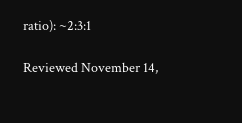ratio): ~2:3:1

Reviewed November 14,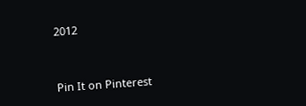2012


Pin It on Pinterest